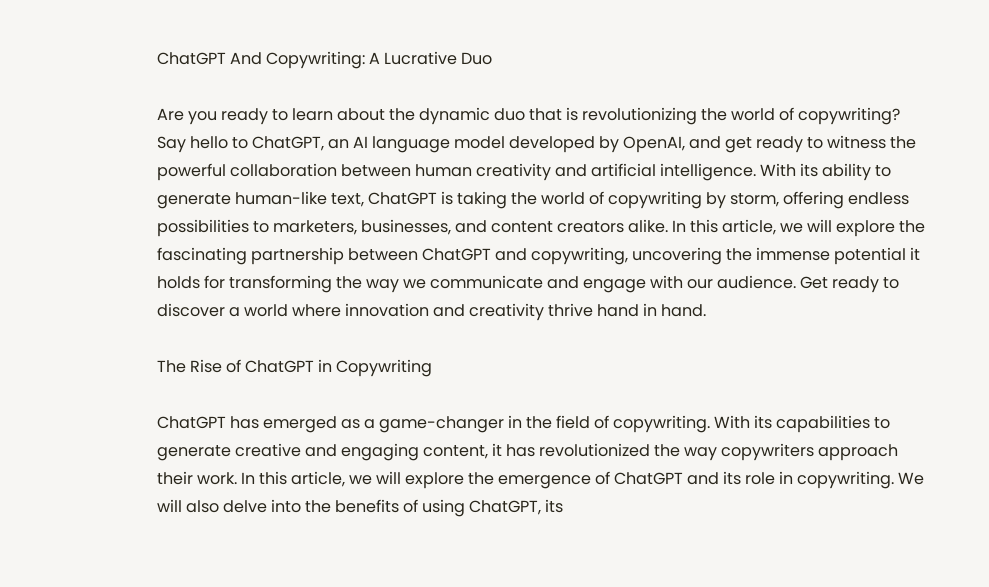ChatGPT And Copywriting: A Lucrative Duo

Are you ready to learn about the dynamic duo that is revolutionizing the world of copywriting? Say hello to ChatGPT, an AI language model developed by OpenAI, and get ready to witness the powerful collaboration between human creativity and artificial intelligence. With its ability to generate human-like text, ChatGPT is taking the world of copywriting by storm, offering endless possibilities to marketers, businesses, and content creators alike. In this article, we will explore the fascinating partnership between ChatGPT and copywriting, uncovering the immense potential it holds for transforming the way we communicate and engage with our audience. Get ready to discover a world where innovation and creativity thrive hand in hand.

The Rise of ChatGPT in Copywriting

ChatGPT has emerged as a game-changer in the field of copywriting. With its capabilities to generate creative and engaging content, it has revolutionized the way copywriters approach their work. In this article, we will explore the emergence of ChatGPT and its role in copywriting. We will also delve into the benefits of using ChatGPT, its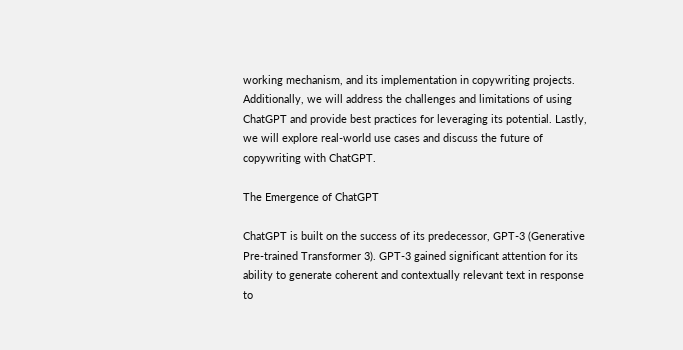working mechanism, and its implementation in copywriting projects. Additionally, we will address the challenges and limitations of using ChatGPT and provide best practices for leveraging its potential. Lastly, we will explore real-world use cases and discuss the future of copywriting with ChatGPT.

The Emergence of ChatGPT

ChatGPT is built on the success of its predecessor, GPT-3 (Generative Pre-trained Transformer 3). GPT-3 gained significant attention for its ability to generate coherent and contextually relevant text in response to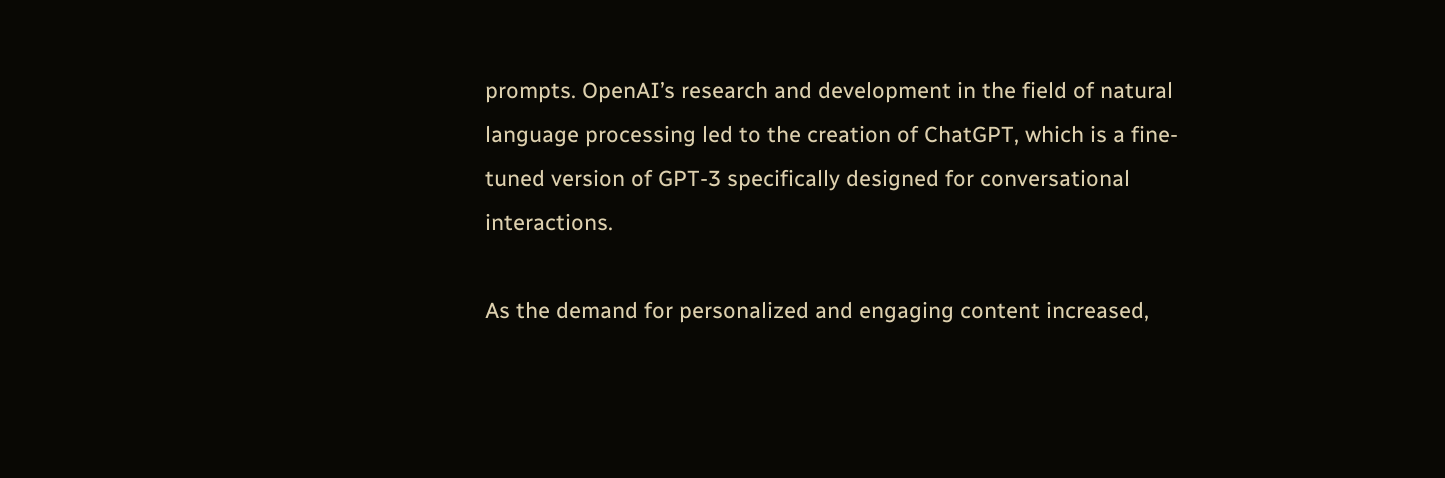prompts. OpenAI’s research and development in the field of natural language processing led to the creation of ChatGPT, which is a fine-tuned version of GPT-3 specifically designed for conversational interactions.

As the demand for personalized and engaging content increased,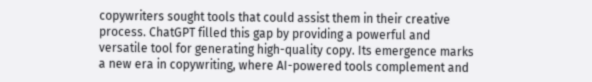copywriters sought tools that could assist them in their creative process. ChatGPT filled this gap by providing a powerful and versatile tool for generating high-quality copy. Its emergence marks a new era in copywriting, where AI-powered tools complement and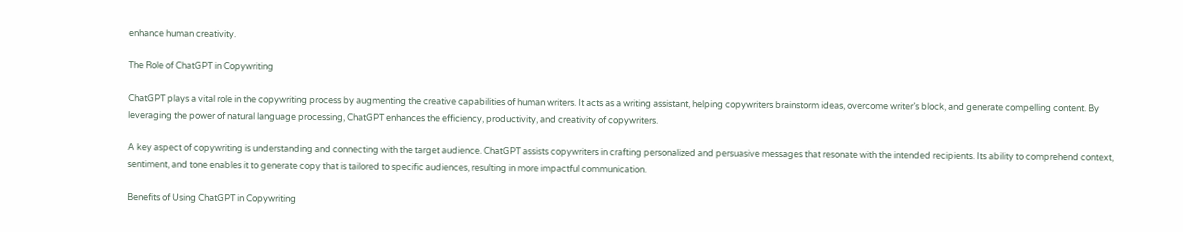enhance human creativity.

The Role of ChatGPT in Copywriting

ChatGPT plays a vital role in the copywriting process by augmenting the creative capabilities of human writers. It acts as a writing assistant, helping copywriters brainstorm ideas, overcome writer’s block, and generate compelling content. By leveraging the power of natural language processing, ChatGPT enhances the efficiency, productivity, and creativity of copywriters.

A key aspect of copywriting is understanding and connecting with the target audience. ChatGPT assists copywriters in crafting personalized and persuasive messages that resonate with the intended recipients. Its ability to comprehend context, sentiment, and tone enables it to generate copy that is tailored to specific audiences, resulting in more impactful communication.

Benefits of Using ChatGPT in Copywriting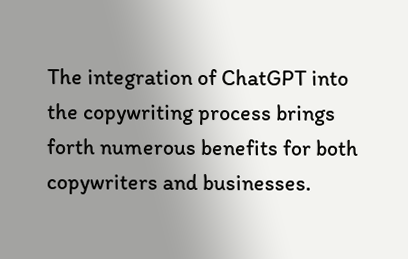The integration of ChatGPT into the copywriting process brings forth numerous benefits for both copywriters and businesses.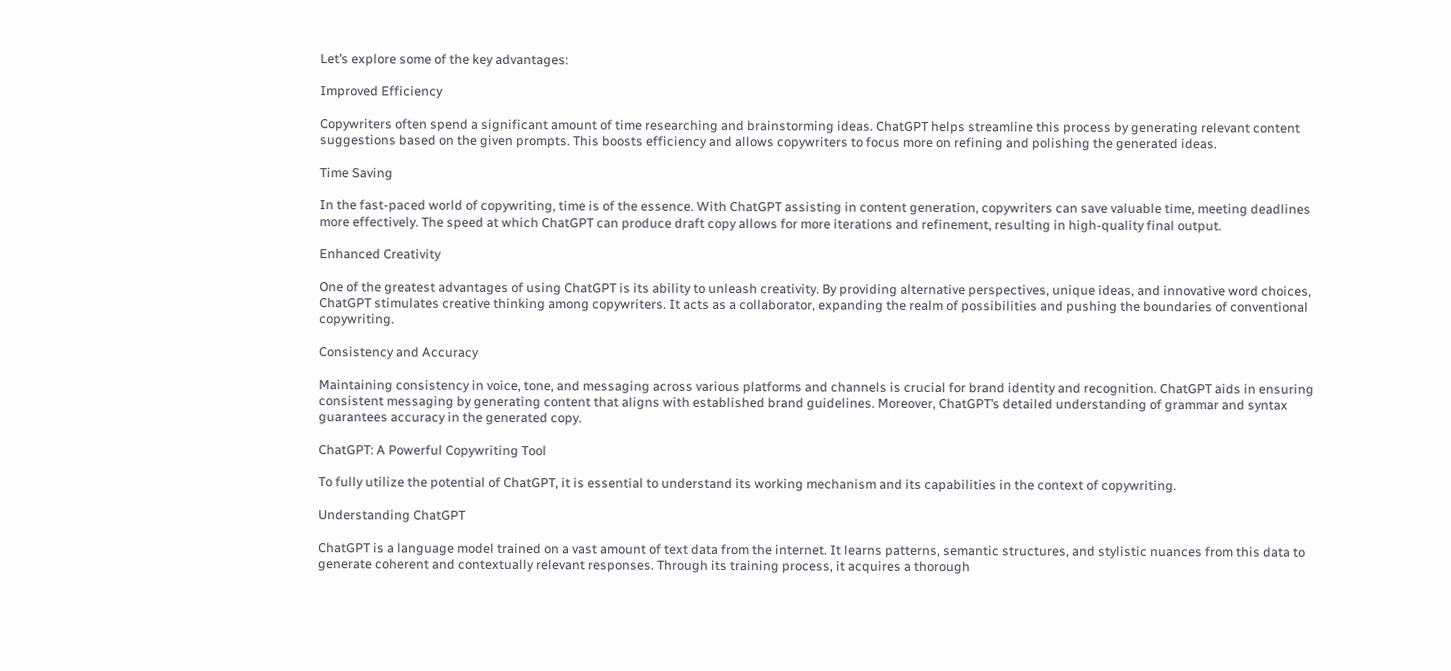Let’s explore some of the key advantages:

Improved Efficiency

Copywriters often spend a significant amount of time researching and brainstorming ideas. ChatGPT helps streamline this process by generating relevant content suggestions based on the given prompts. This boosts efficiency and allows copywriters to focus more on refining and polishing the generated ideas.

Time Saving

In the fast-paced world of copywriting, time is of the essence. With ChatGPT assisting in content generation, copywriters can save valuable time, meeting deadlines more effectively. The speed at which ChatGPT can produce draft copy allows for more iterations and refinement, resulting in high-quality final output.

Enhanced Creativity

One of the greatest advantages of using ChatGPT is its ability to unleash creativity. By providing alternative perspectives, unique ideas, and innovative word choices, ChatGPT stimulates creative thinking among copywriters. It acts as a collaborator, expanding the realm of possibilities and pushing the boundaries of conventional copywriting.

Consistency and Accuracy

Maintaining consistency in voice, tone, and messaging across various platforms and channels is crucial for brand identity and recognition. ChatGPT aids in ensuring consistent messaging by generating content that aligns with established brand guidelines. Moreover, ChatGPT’s detailed understanding of grammar and syntax guarantees accuracy in the generated copy.

ChatGPT: A Powerful Copywriting Tool

To fully utilize the potential of ChatGPT, it is essential to understand its working mechanism and its capabilities in the context of copywriting.

Understanding ChatGPT

ChatGPT is a language model trained on a vast amount of text data from the internet. It learns patterns, semantic structures, and stylistic nuances from this data to generate coherent and contextually relevant responses. Through its training process, it acquires a thorough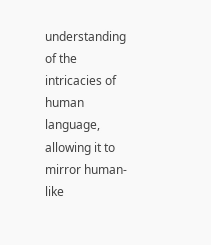understanding of the intricacies of human language, allowing it to mirror human-like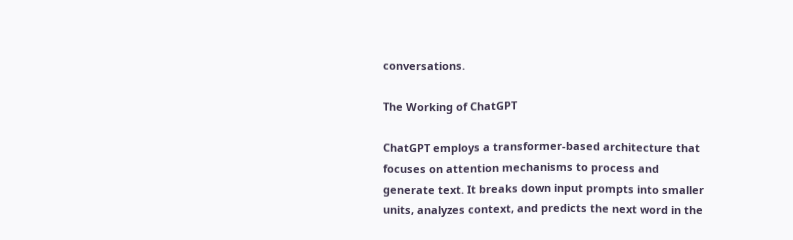conversations.

The Working of ChatGPT

ChatGPT employs a transformer-based architecture that focuses on attention mechanisms to process and generate text. It breaks down input prompts into smaller units, analyzes context, and predicts the next word in the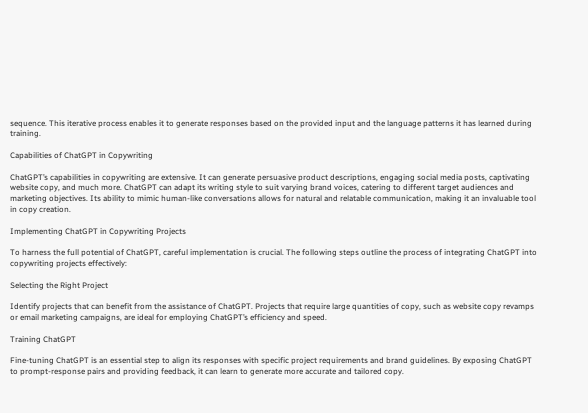sequence. This iterative process enables it to generate responses based on the provided input and the language patterns it has learned during training.

Capabilities of ChatGPT in Copywriting

ChatGPT’s capabilities in copywriting are extensive. It can generate persuasive product descriptions, engaging social media posts, captivating website copy, and much more. ChatGPT can adapt its writing style to suit varying brand voices, catering to different target audiences and marketing objectives. Its ability to mimic human-like conversations allows for natural and relatable communication, making it an invaluable tool in copy creation.

Implementing ChatGPT in Copywriting Projects

To harness the full potential of ChatGPT, careful implementation is crucial. The following steps outline the process of integrating ChatGPT into copywriting projects effectively:

Selecting the Right Project

Identify projects that can benefit from the assistance of ChatGPT. Projects that require large quantities of copy, such as website copy revamps or email marketing campaigns, are ideal for employing ChatGPT’s efficiency and speed.

Training ChatGPT

Fine-tuning ChatGPT is an essential step to align its responses with specific project requirements and brand guidelines. By exposing ChatGPT to prompt-response pairs and providing feedback, it can learn to generate more accurate and tailored copy.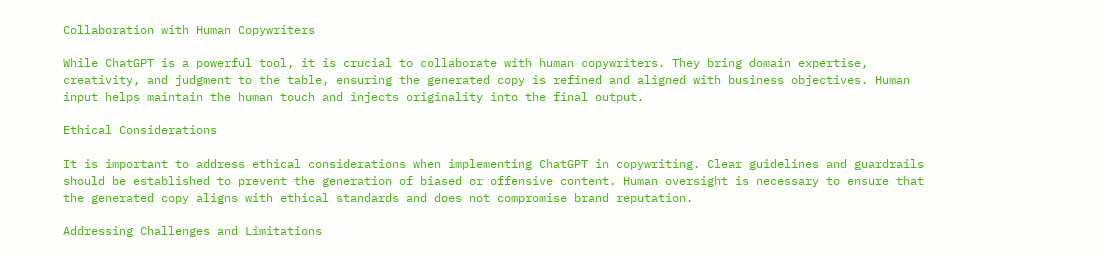Collaboration with Human Copywriters

While ChatGPT is a powerful tool, it is crucial to collaborate with human copywriters. They bring domain expertise, creativity, and judgment to the table, ensuring the generated copy is refined and aligned with business objectives. Human input helps maintain the human touch and injects originality into the final output.

Ethical Considerations

It is important to address ethical considerations when implementing ChatGPT in copywriting. Clear guidelines and guardrails should be established to prevent the generation of biased or offensive content. Human oversight is necessary to ensure that the generated copy aligns with ethical standards and does not compromise brand reputation.

Addressing Challenges and Limitations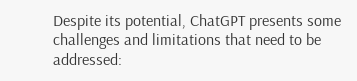Despite its potential, ChatGPT presents some challenges and limitations that need to be addressed: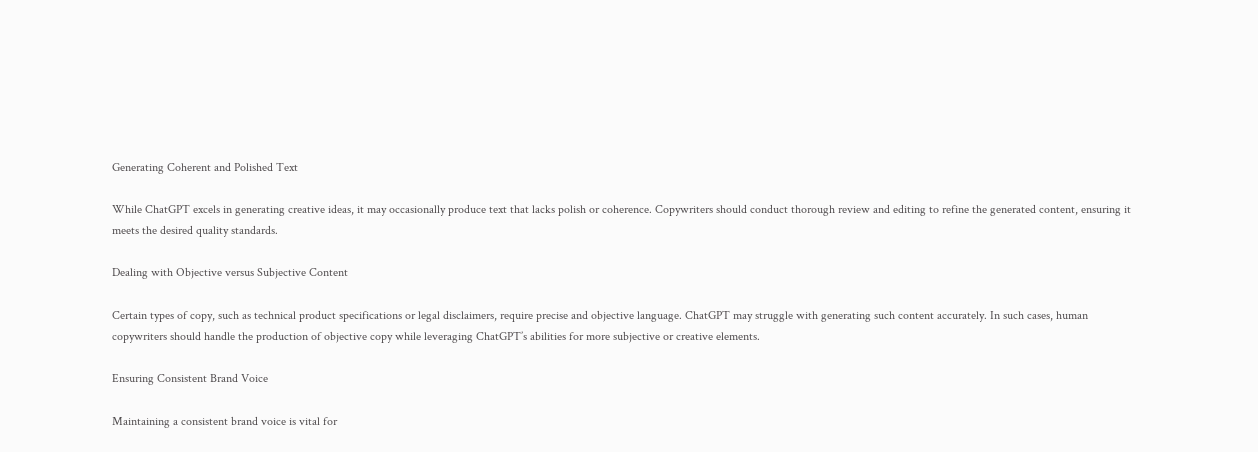Generating Coherent and Polished Text

While ChatGPT excels in generating creative ideas, it may occasionally produce text that lacks polish or coherence. Copywriters should conduct thorough review and editing to refine the generated content, ensuring it meets the desired quality standards.

Dealing with Objective versus Subjective Content

Certain types of copy, such as technical product specifications or legal disclaimers, require precise and objective language. ChatGPT may struggle with generating such content accurately. In such cases, human copywriters should handle the production of objective copy while leveraging ChatGPT’s abilities for more subjective or creative elements.

Ensuring Consistent Brand Voice

Maintaining a consistent brand voice is vital for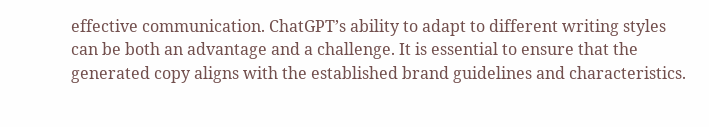effective communication. ChatGPT’s ability to adapt to different writing styles can be both an advantage and a challenge. It is essential to ensure that the generated copy aligns with the established brand guidelines and characteristics.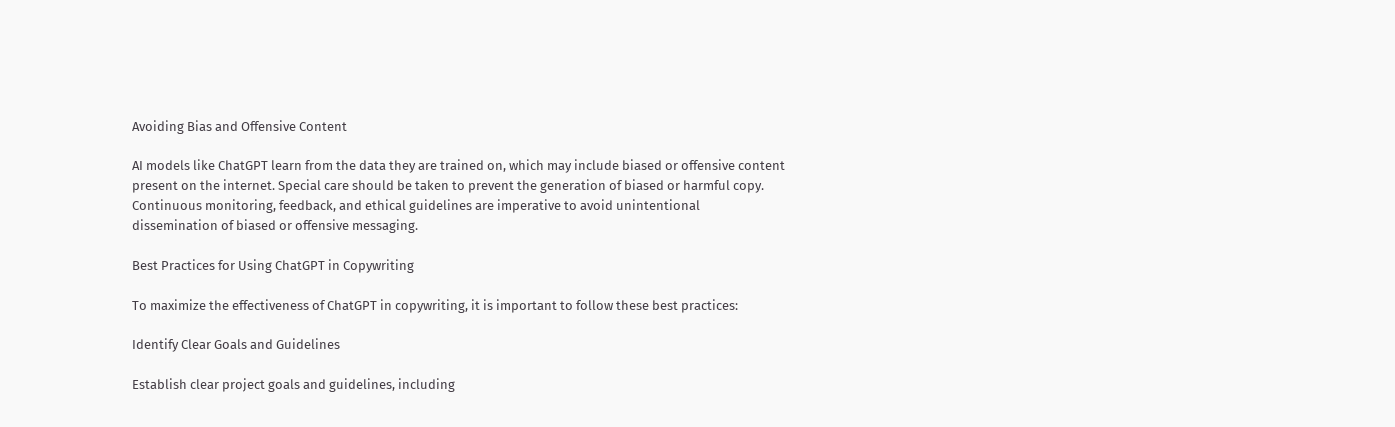Avoiding Bias and Offensive Content

AI models like ChatGPT learn from the data they are trained on, which may include biased or offensive content present on the internet. Special care should be taken to prevent the generation of biased or harmful copy. Continuous monitoring, feedback, and ethical guidelines are imperative to avoid unintentional dissemination of biased or offensive messaging.

Best Practices for Using ChatGPT in Copywriting

To maximize the effectiveness of ChatGPT in copywriting, it is important to follow these best practices:

Identify Clear Goals and Guidelines

Establish clear project goals and guidelines, including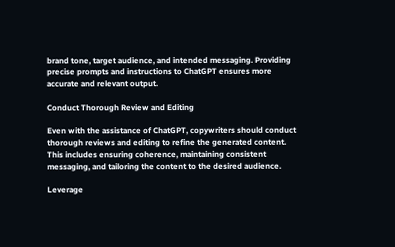brand tone, target audience, and intended messaging. Providing precise prompts and instructions to ChatGPT ensures more accurate and relevant output.

Conduct Thorough Review and Editing

Even with the assistance of ChatGPT, copywriters should conduct thorough reviews and editing to refine the generated content. This includes ensuring coherence, maintaining consistent messaging, and tailoring the content to the desired audience.

Leverage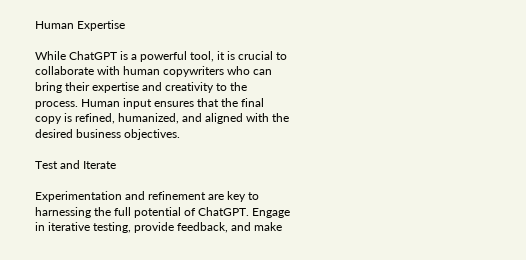Human Expertise

While ChatGPT is a powerful tool, it is crucial to collaborate with human copywriters who can bring their expertise and creativity to the process. Human input ensures that the final copy is refined, humanized, and aligned with the desired business objectives.

Test and Iterate

Experimentation and refinement are key to harnessing the full potential of ChatGPT. Engage in iterative testing, provide feedback, and make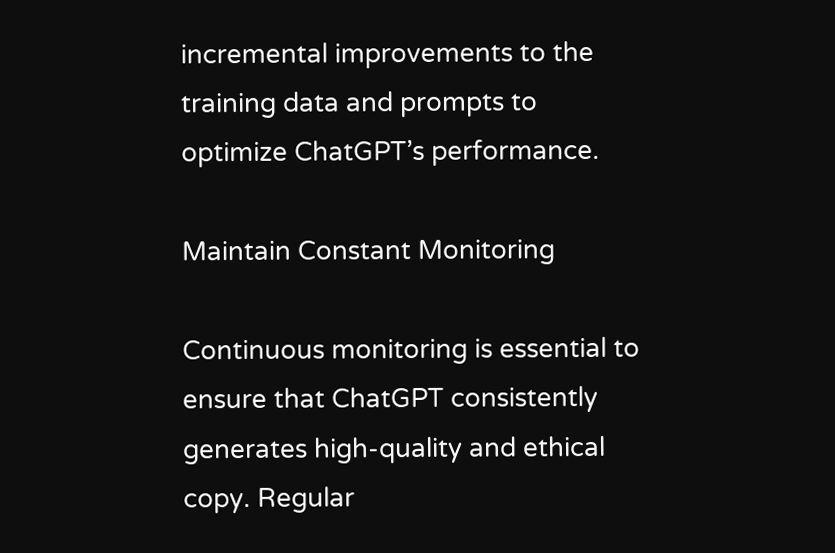incremental improvements to the training data and prompts to optimize ChatGPT’s performance.

Maintain Constant Monitoring

Continuous monitoring is essential to ensure that ChatGPT consistently generates high-quality and ethical copy. Regular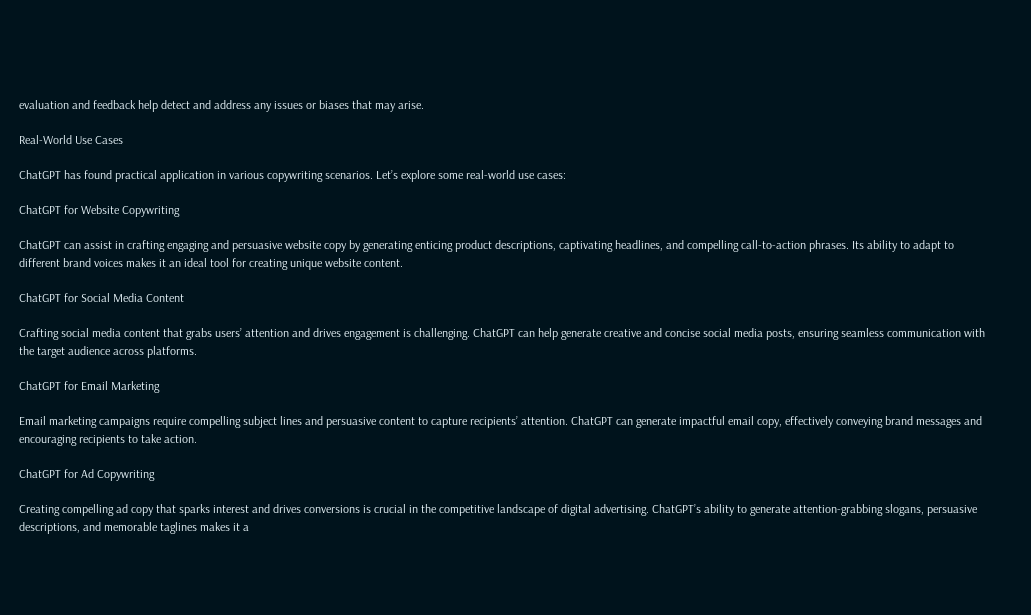evaluation and feedback help detect and address any issues or biases that may arise.

Real-World Use Cases

ChatGPT has found practical application in various copywriting scenarios. Let’s explore some real-world use cases:

ChatGPT for Website Copywriting

ChatGPT can assist in crafting engaging and persuasive website copy by generating enticing product descriptions, captivating headlines, and compelling call-to-action phrases. Its ability to adapt to different brand voices makes it an ideal tool for creating unique website content.

ChatGPT for Social Media Content

Crafting social media content that grabs users’ attention and drives engagement is challenging. ChatGPT can help generate creative and concise social media posts, ensuring seamless communication with the target audience across platforms.

ChatGPT for Email Marketing

Email marketing campaigns require compelling subject lines and persuasive content to capture recipients’ attention. ChatGPT can generate impactful email copy, effectively conveying brand messages and encouraging recipients to take action.

ChatGPT for Ad Copywriting

Creating compelling ad copy that sparks interest and drives conversions is crucial in the competitive landscape of digital advertising. ChatGPT’s ability to generate attention-grabbing slogans, persuasive descriptions, and memorable taglines makes it a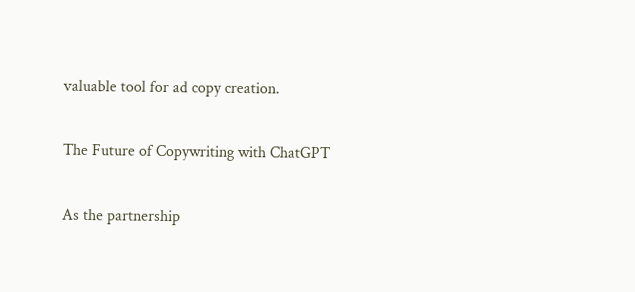valuable tool for ad copy creation.

The Future of Copywriting with ChatGPT

As the partnership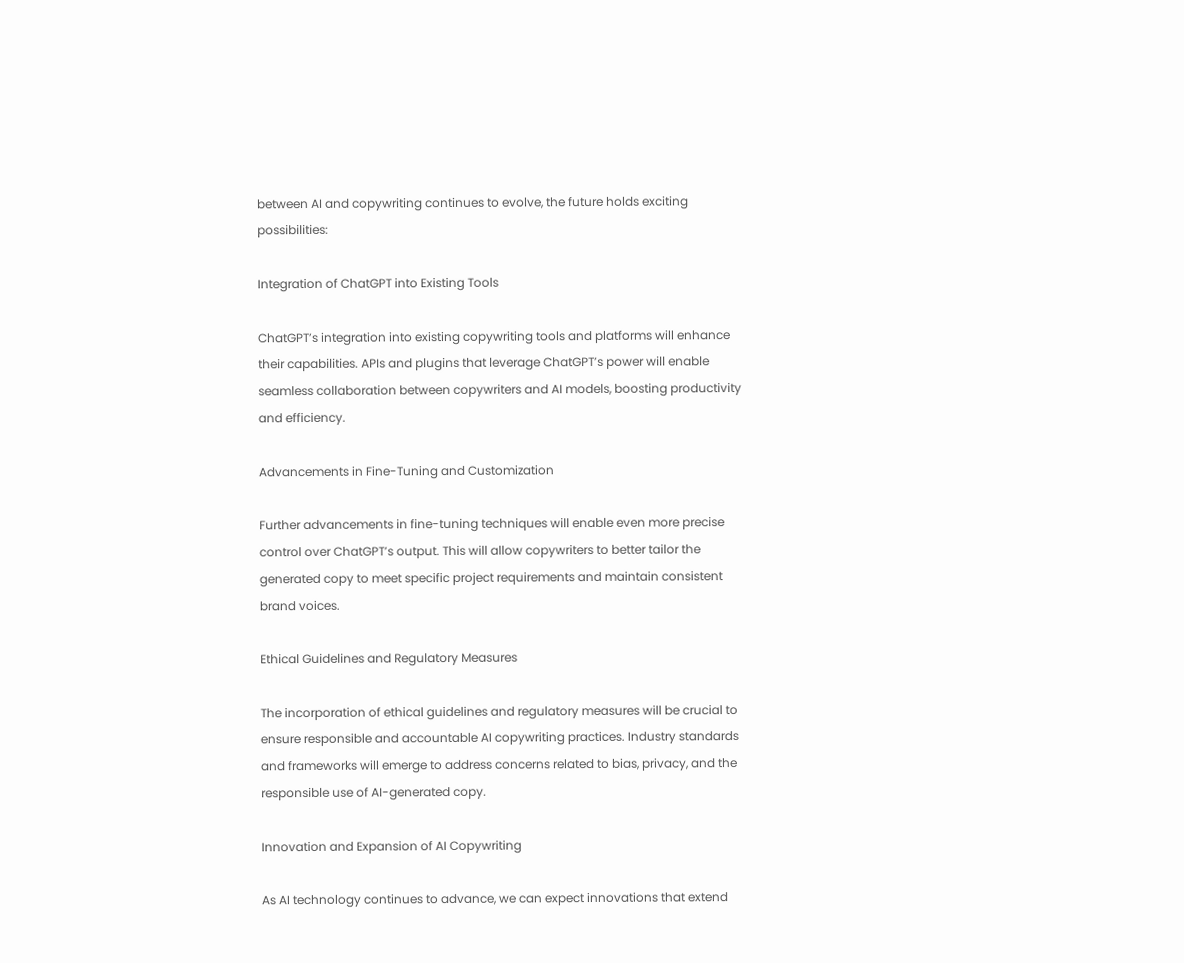between AI and copywriting continues to evolve, the future holds exciting possibilities:

Integration of ChatGPT into Existing Tools

ChatGPT’s integration into existing copywriting tools and platforms will enhance their capabilities. APIs and plugins that leverage ChatGPT’s power will enable seamless collaboration between copywriters and AI models, boosting productivity and efficiency.

Advancements in Fine-Tuning and Customization

Further advancements in fine-tuning techniques will enable even more precise control over ChatGPT’s output. This will allow copywriters to better tailor the generated copy to meet specific project requirements and maintain consistent brand voices.

Ethical Guidelines and Regulatory Measures

The incorporation of ethical guidelines and regulatory measures will be crucial to ensure responsible and accountable AI copywriting practices. Industry standards and frameworks will emerge to address concerns related to bias, privacy, and the responsible use of AI-generated copy.

Innovation and Expansion of AI Copywriting

As AI technology continues to advance, we can expect innovations that extend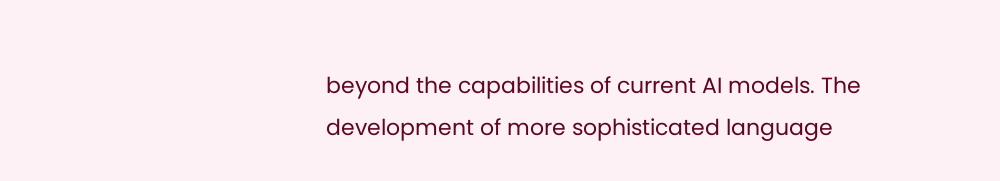beyond the capabilities of current AI models. The development of more sophisticated language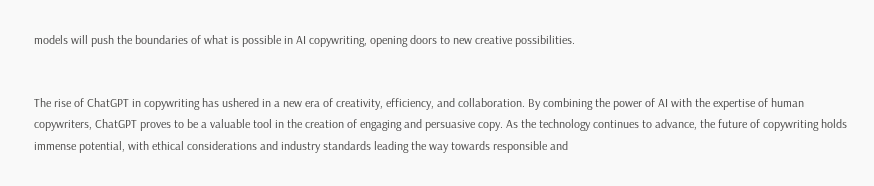models will push the boundaries of what is possible in AI copywriting, opening doors to new creative possibilities.


The rise of ChatGPT in copywriting has ushered in a new era of creativity, efficiency, and collaboration. By combining the power of AI with the expertise of human copywriters, ChatGPT proves to be a valuable tool in the creation of engaging and persuasive copy. As the technology continues to advance, the future of copywriting holds immense potential, with ethical considerations and industry standards leading the way towards responsible and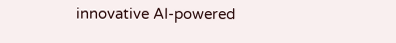innovative AI-powered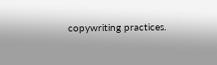copywriting practices.